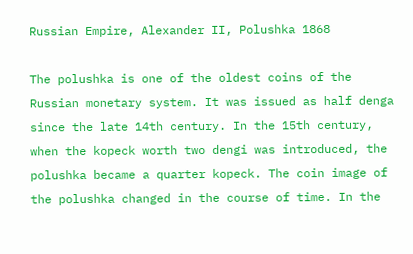Russian Empire, Alexander II, Polushka 1868

The polushka is one of the oldest coins of the Russian monetary system. It was issued as half denga since the late 14th century. In the 15th century, when the kopeck worth two dengi was introduced, the polushka became a quarter kopeck. The coin image of the polushka changed in the course of time. In the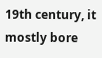19th century, it mostly bore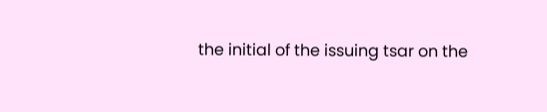the initial of the issuing tsar on the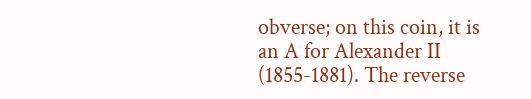obverse; on this coin, it is an A for Alexander II (1855-1881). The reverse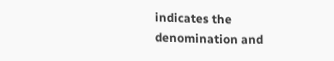indicates the denomination and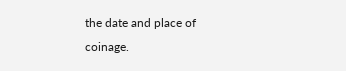the date and place of coinage.